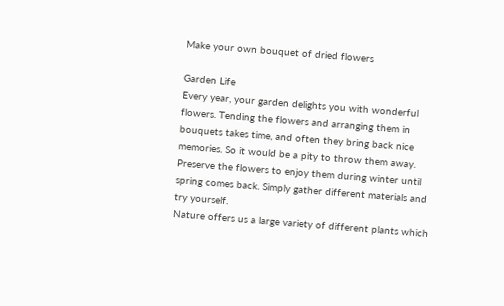Make your own bouquet of dried flowers

Garden Life
Every year, your garden delights you with wonderful flowers. Tending the flowers and arranging them in bouquets takes time, and often they bring back nice memories. So it would be a pity to throw them away. Preserve the flowers to enjoy them during winter until spring comes back. Simply gather different materials and try yourself.
Nature offers us a large variety of different plants which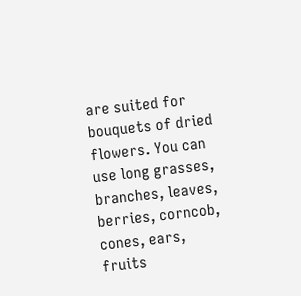are suited for bouquets of dried flowers. You can use long grasses, branches, leaves, berries, corncob, cones, ears, fruits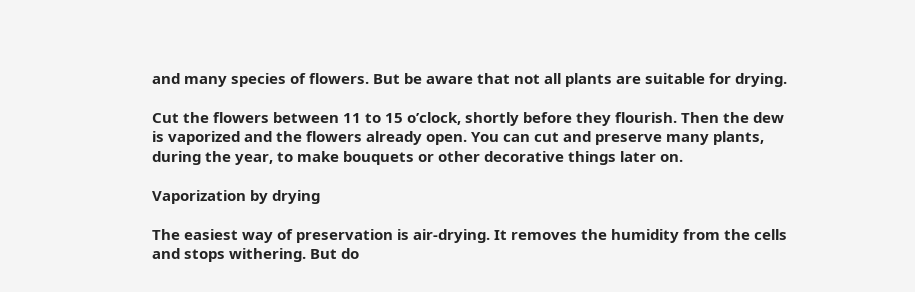and many species of flowers. But be aware that not all plants are suitable for drying.

Cut the flowers between 11 to 15 o’clock, shortly before they flourish. Then the dew is vaporized and the flowers already open. You can cut and preserve many plants, during the year, to make bouquets or other decorative things later on.

Vaporization by drying

The easiest way of preservation is air-drying. It removes the humidity from the cells and stops withering. But do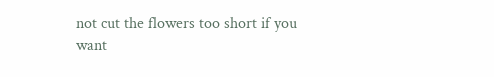not cut the flowers too short if you want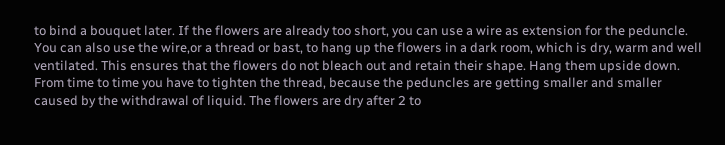to bind a bouquet later. If the flowers are already too short, you can use a wire as extension for the peduncle. You can also use the wire,or a thread or bast, to hang up the flowers in a dark room, which is dry, warm and well ventilated. This ensures that the flowers do not bleach out and retain their shape. Hang them upside down. From time to time you have to tighten the thread, because the peduncles are getting smaller and smaller caused by the withdrawal of liquid. The flowers are dry after 2 to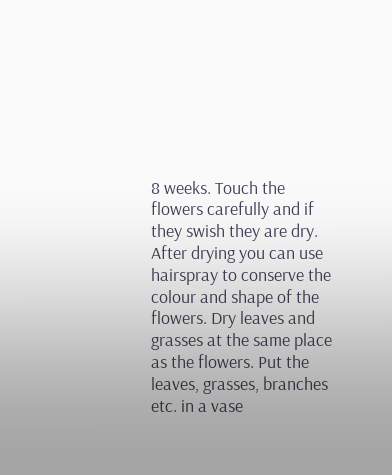8 weeks. Touch the flowers carefully and if they swish they are dry. After drying you can use hairspray to conserve the colour and shape of the flowers. Dry leaves and grasses at the same place as the flowers. Put the leaves, grasses, branches etc. in a vase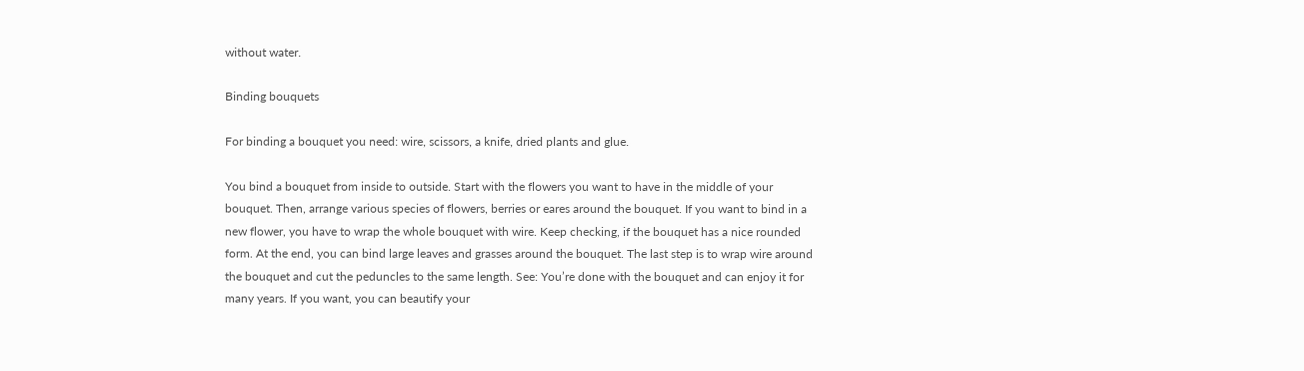without water.

Binding bouquets

For binding a bouquet you need: wire, scissors, a knife, dried plants and glue.

You bind a bouquet from inside to outside. Start with the flowers you want to have in the middle of your bouquet. Then, arrange various species of flowers, berries or eares around the bouquet. If you want to bind in a new flower, you have to wrap the whole bouquet with wire. Keep checking, if the bouquet has a nice rounded form. At the end, you can bind large leaves and grasses around the bouquet. The last step is to wrap wire around the bouquet and cut the peduncles to the same length. See: You’re done with the bouquet and can enjoy it for many years. If you want, you can beautify your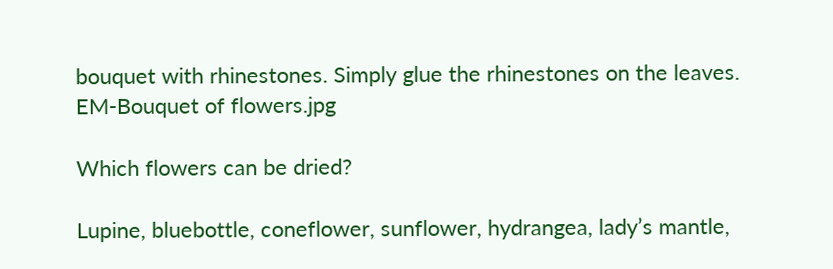bouquet with rhinestones. Simply glue the rhinestones on the leaves.
EM-Bouquet of flowers.jpg

Which flowers can be dried?

Lupine, bluebottle, coneflower, sunflower, hydrangea, lady’s mantle,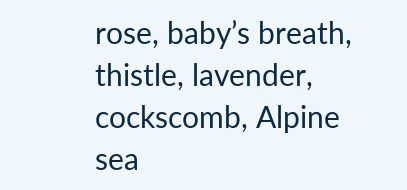rose, baby’s breath, thistle, lavender, cockscomb, Alpine sea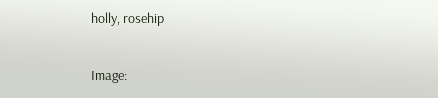holly, rosehip

Image: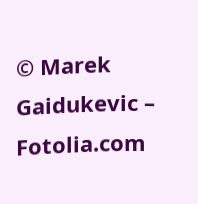© Marek Gaidukevic – Fotolia.com